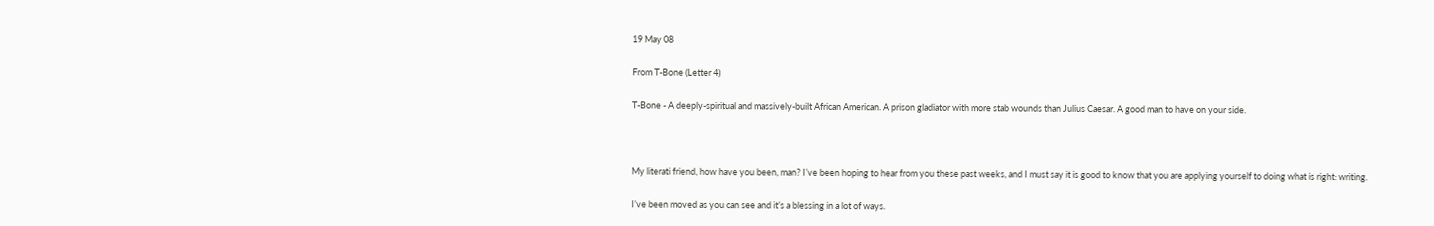19 May 08

From T-Bone (Letter 4)

T-Bone - A deeply-spiritual and massively-built African American. A prison gladiator with more stab wounds than Julius Caesar. A good man to have on your side.



My literati friend, how have you been, man? I’ve been hoping to hear from you these past weeks, and I must say it is good to know that you are applying yourself to doing what is right: writing.

I’ve been moved as you can see and it’s a blessing in a lot of ways.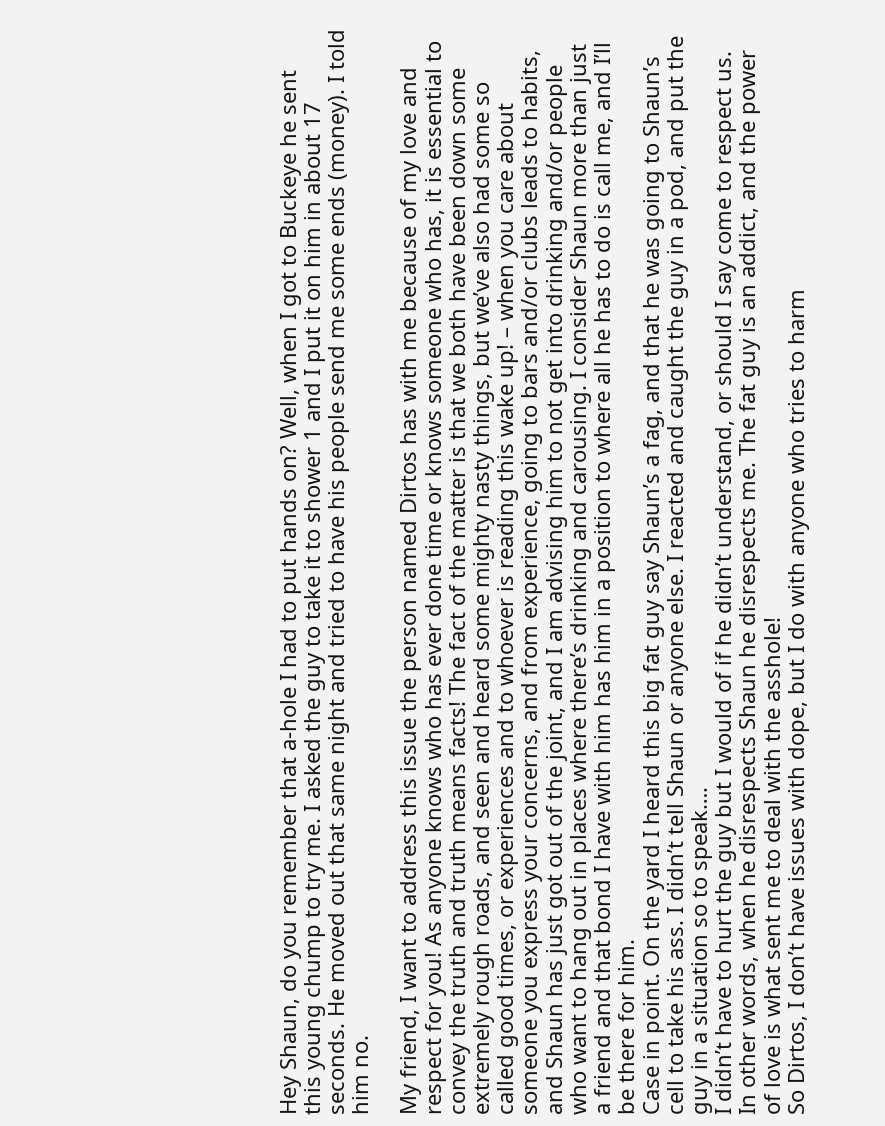Hey Shaun, do you remember that a-hole I had to put hands on? Well, when I got to Buckeye he sent this young chump to try me. I asked the guy to take it to shower 1 and I put it on him in about 17 seconds. He moved out that same night and tried to have his people send me some ends (money). I told him no.

My friend, I want to address this issue the person named Dirtos has with me because of my love and respect for you! As anyone knows who has ever done time or knows someone who has, it is essential to convey the truth and truth means facts! The fact of the matter is that we both have been down some extremely rough roads, and seen and heard some mighty nasty things, but we’ve also had some so called good times, or experiences and to whoever is reading this wake up! – when you care about someone you express your concerns, and from experience, going to bars and/or clubs leads to habits, and Shaun has just got out of the joint, and I am advising him to not get into drinking and/or people who want to hang out in places where there’s drinking and carousing. I consider Shaun more than just a friend and that bond I have with him has him in a position to where all he has to do is call me, and I’ll be there for him.
Case in point. On the yard I heard this big fat guy say Shaun’s a fag, and that he was going to Shaun’s cell to take his ass. I didn’t tell Shaun or anyone else. I reacted and caught the guy in a pod, and put the guy in a situation so to speak….
I didn’t have to hurt the guy but I would of if he didn’t understand, or should I say come to respect us.
In other words, when he disrespects Shaun he disrespects me. The fat guy is an addict, and the power of love is what sent me to deal with the asshole!
So Dirtos, I don’t have issues with dope, but I do with anyone who tries to harm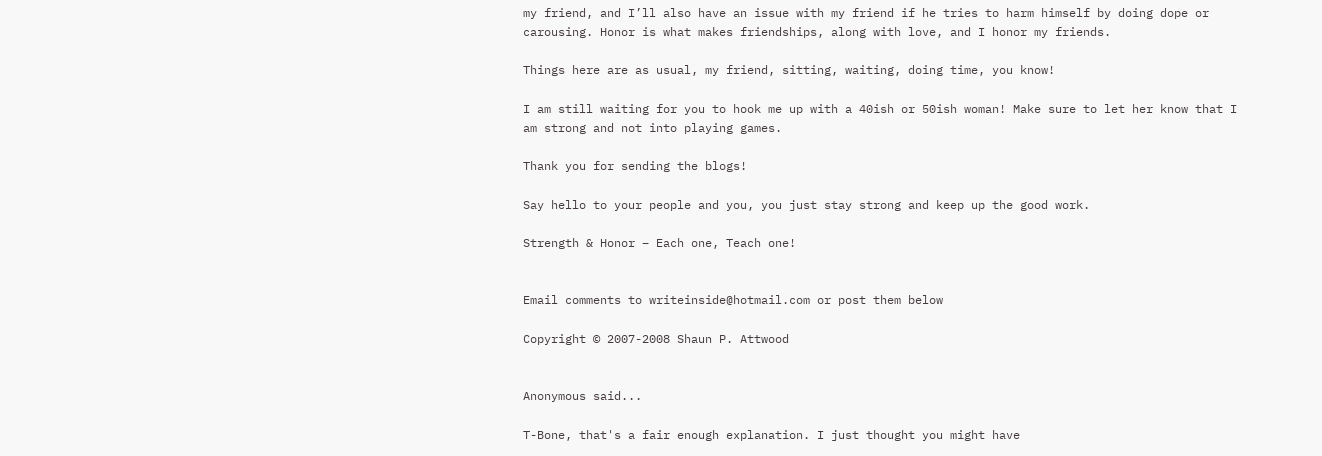my friend, and I’ll also have an issue with my friend if he tries to harm himself by doing dope or carousing. Honor is what makes friendships, along with love, and I honor my friends.

Things here are as usual, my friend, sitting, waiting, doing time, you know!

I am still waiting for you to hook me up with a 40ish or 50ish woman! Make sure to let her know that I am strong and not into playing games.

Thank you for sending the blogs!

Say hello to your people and you, you just stay strong and keep up the good work.

Strength & Honor – Each one, Teach one!


Email comments to writeinside@hotmail.com or post them below

Copyright © 2007-2008 Shaun P. Attwood


Anonymous said...

T-Bone, that's a fair enough explanation. I just thought you might have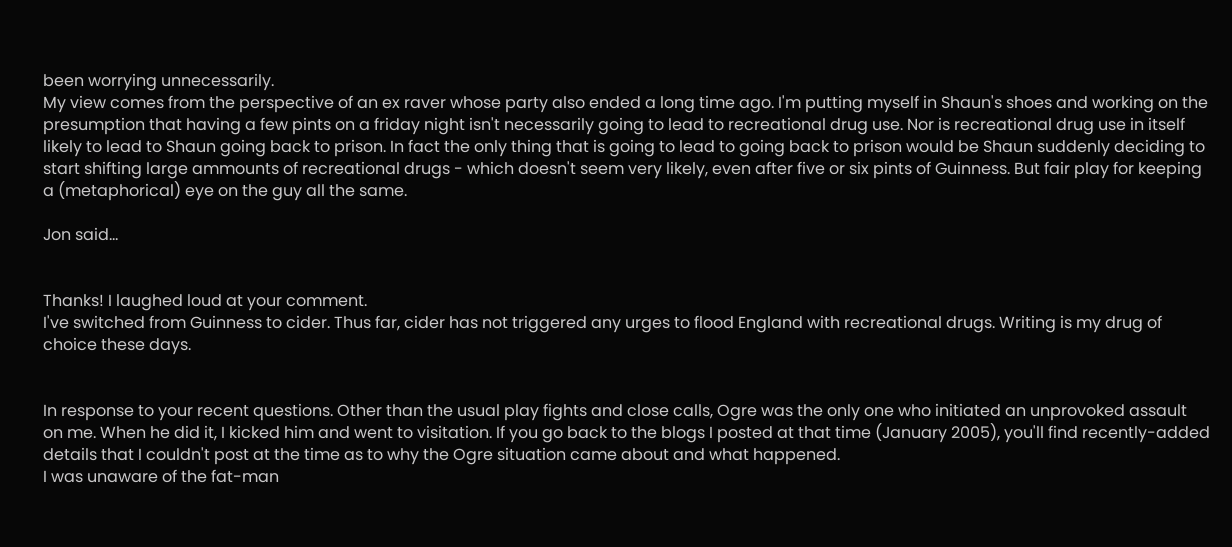been worrying unnecessarily.
My view comes from the perspective of an ex raver whose party also ended a long time ago. I'm putting myself in Shaun's shoes and working on the presumption that having a few pints on a friday night isn't necessarily going to lead to recreational drug use. Nor is recreational drug use in itself likely to lead to Shaun going back to prison. In fact the only thing that is going to lead to going back to prison would be Shaun suddenly deciding to start shifting large ammounts of recreational drugs - which doesn't seem very likely, even after five or six pints of Guinness. But fair play for keeping a (metaphorical) eye on the guy all the same.

Jon said...


Thanks! I laughed loud at your comment.
I've switched from Guinness to cider. Thus far, cider has not triggered any urges to flood England with recreational drugs. Writing is my drug of choice these days.


In response to your recent questions. Other than the usual play fights and close calls, Ogre was the only one who initiated an unprovoked assault on me. When he did it, I kicked him and went to visitation. If you go back to the blogs I posted at that time (January 2005), you'll find recently-added details that I couldn't post at the time as to why the Ogre situation came about and what happened.
I was unaware of the fat-man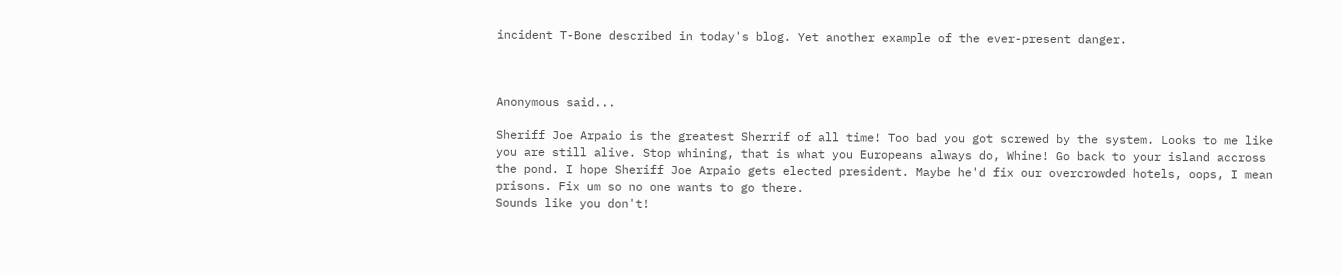incident T-Bone described in today's blog. Yet another example of the ever-present danger.



Anonymous said...

Sheriff Joe Arpaio is the greatest Sherrif of all time! Too bad you got screwed by the system. Looks to me like you are still alive. Stop whining, that is what you Europeans always do, Whine! Go back to your island accross the pond. I hope Sheriff Joe Arpaio gets elected president. Maybe he'd fix our overcrowded hotels, oops, I mean prisons. Fix um so no one wants to go there.
Sounds like you don't!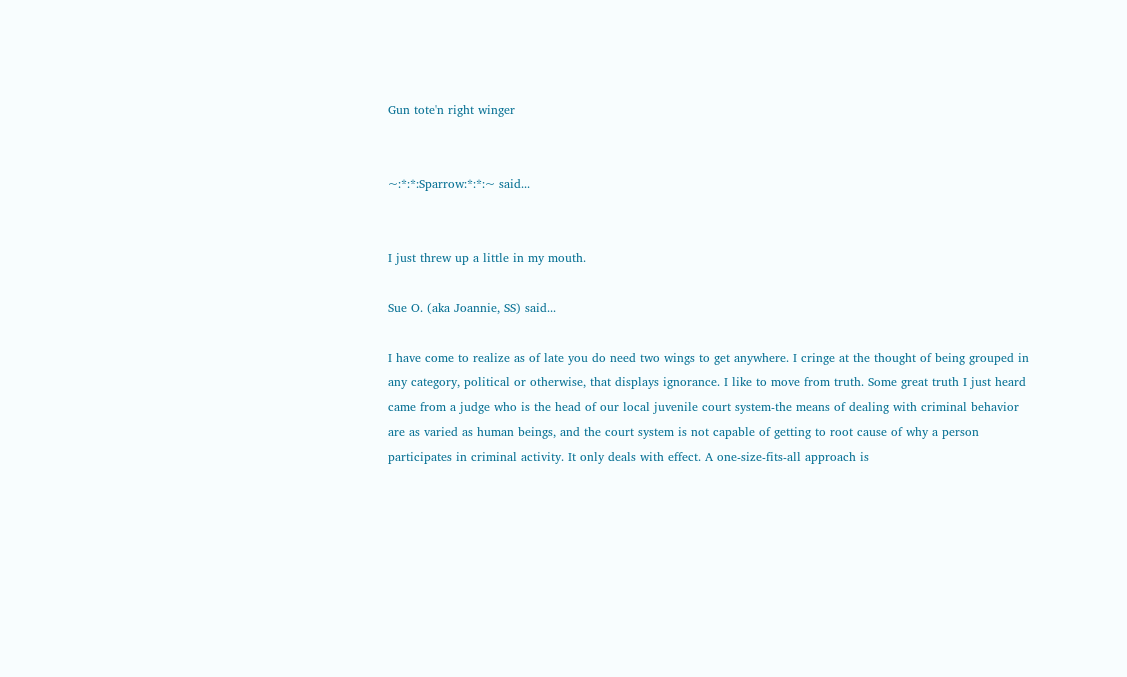Gun tote'n right winger


~:*:*:Sparrow:*:*:~ said...


I just threw up a little in my mouth.

Sue O. (aka Joannie, SS) said...

I have come to realize as of late you do need two wings to get anywhere. I cringe at the thought of being grouped in any category, political or otherwise, that displays ignorance. I like to move from truth. Some great truth I just heard came from a judge who is the head of our local juvenile court system-the means of dealing with criminal behavior are as varied as human beings, and the court system is not capable of getting to root cause of why a person participates in criminal activity. It only deals with effect. A one-size-fits-all approach is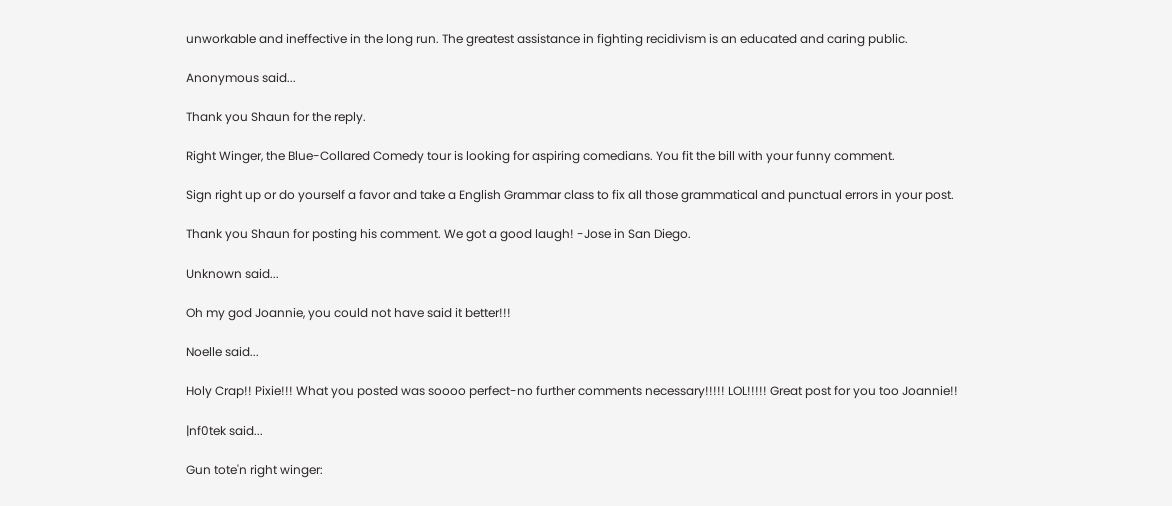unworkable and ineffective in the long run. The greatest assistance in fighting recidivism is an educated and caring public.

Anonymous said...

Thank you Shaun for the reply.

Right Winger, the Blue-Collared Comedy tour is looking for aspiring comedians. You fit the bill with your funny comment.

Sign right up or do yourself a favor and take a English Grammar class to fix all those grammatical and punctual errors in your post.

Thank you Shaun for posting his comment. We got a good laugh! -Jose in San Diego.

Unknown said...

Oh my god Joannie, you could not have said it better!!!

Noelle said...

Holy Crap!! Pixie!!! What you posted was soooo perfect-no further comments necessary!!!!! LOL!!!!! Great post for you too Joannie!!

|nf0tek said...

Gun tote'n right winger: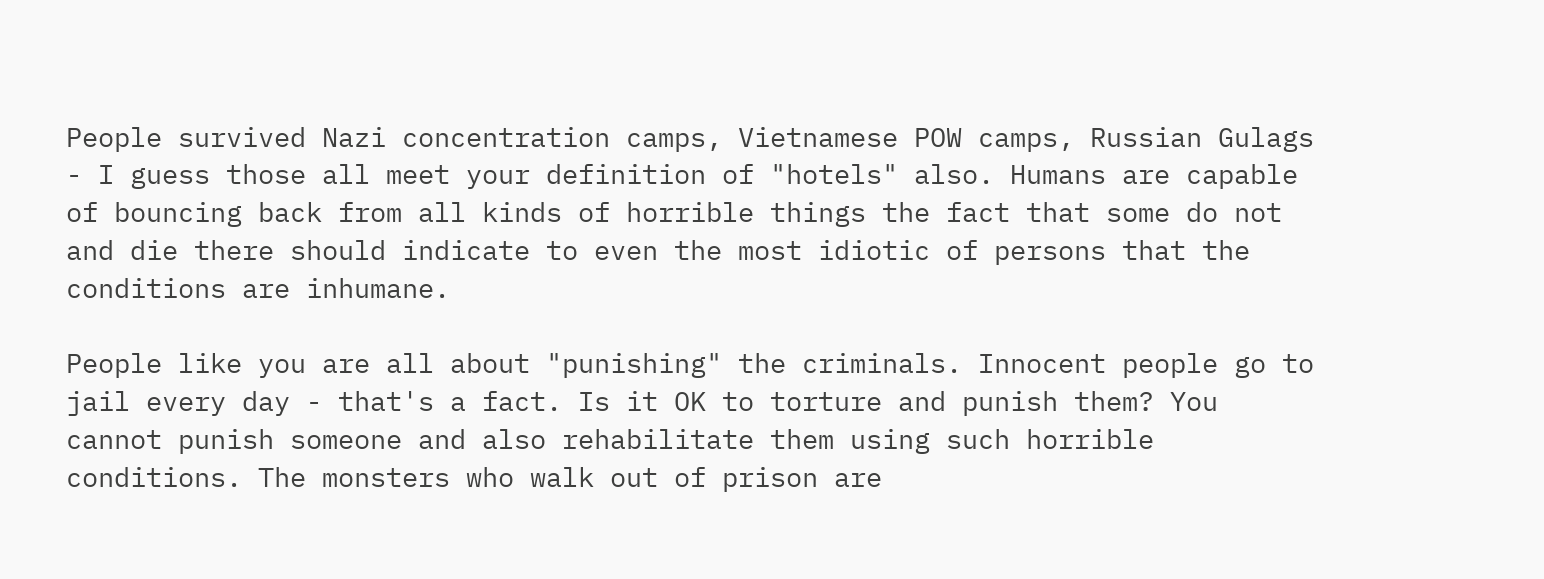People survived Nazi concentration camps, Vietnamese POW camps, Russian Gulags - I guess those all meet your definition of "hotels" also. Humans are capable of bouncing back from all kinds of horrible things the fact that some do not and die there should indicate to even the most idiotic of persons that the conditions are inhumane.

People like you are all about "punishing" the criminals. Innocent people go to jail every day - that's a fact. Is it OK to torture and punish them? You cannot punish someone and also rehabilitate them using such horrible conditions. The monsters who walk out of prison are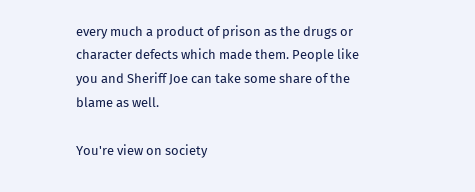every much a product of prison as the drugs or character defects which made them. People like you and Sheriff Joe can take some share of the blame as well.

You're view on society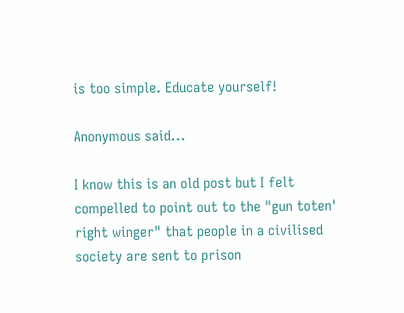is too simple. Educate yourself!

Anonymous said...

I know this is an old post but I felt compelled to point out to the "gun toten' right winger" that people in a civilised society are sent to prison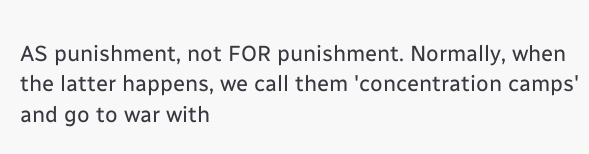AS punishment, not FOR punishment. Normally, when the latter happens, we call them 'concentration camps' and go to war with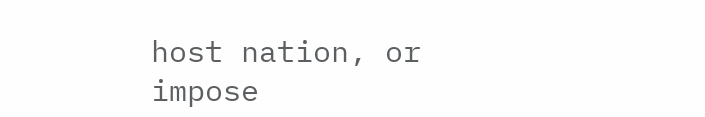host nation, or impose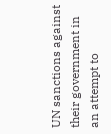UN sanctions against their government in an attempt to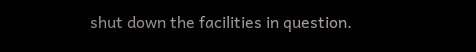shut down the facilities in question.